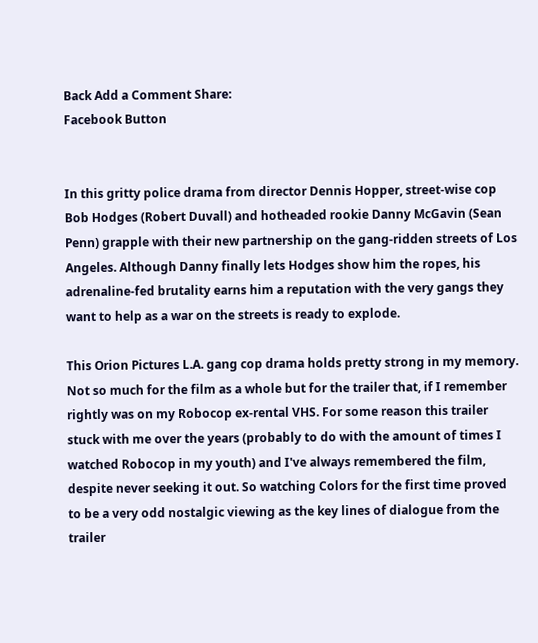Back Add a Comment Share:
Facebook Button


In this gritty police drama from director Dennis Hopper, street-wise cop Bob Hodges (Robert Duvall) and hotheaded rookie Danny McGavin (Sean Penn) grapple with their new partnership on the gang-ridden streets of Los Angeles. Although Danny finally lets Hodges show him the ropes, his adrenaline-fed brutality earns him a reputation with the very gangs they want to help as a war on the streets is ready to explode.

This Orion Pictures L.A. gang cop drama holds pretty strong in my memory. Not so much for the film as a whole but for the trailer that, if I remember rightly was on my Robocop ex-rental VHS. For some reason this trailer stuck with me over the years (probably to do with the amount of times I watched Robocop in my youth) and I've always remembered the film, despite never seeking it out. So watching Colors for the first time proved to be a very odd nostalgic viewing as the key lines of dialogue from the trailer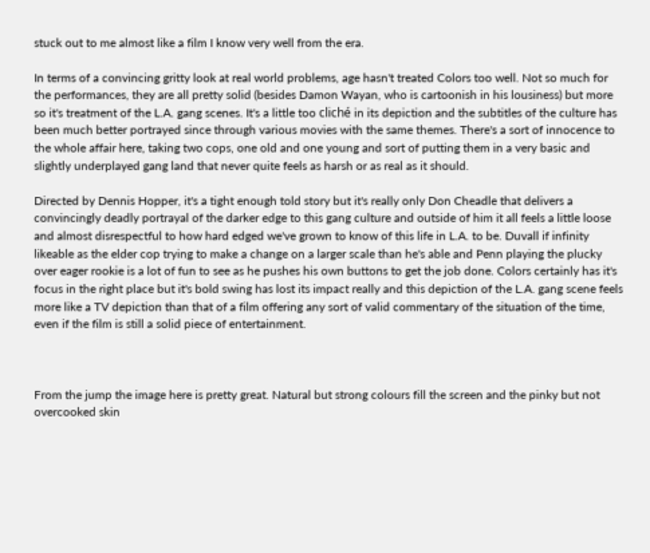stuck out to me almost like a film I know very well from the era.

In terms of a convincing gritty look at real world problems, age hasn't treated Colors too well. Not so much for the performances, they are all pretty solid (besides Damon Wayan, who is cartoonish in his lousiness) but more so it's treatment of the L.A. gang scenes. It's a little too cliché in its depiction and the subtitles of the culture has been much better portrayed since through various movies with the same themes. There's a sort of innocence to the whole affair here, taking two cops, one old and one young and sort of putting them in a very basic and slightly underplayed gang land that never quite feels as harsh or as real as it should.

Directed by Dennis Hopper, it's a tight enough told story but it's really only Don Cheadle that delivers a convincingly deadly portrayal of the darker edge to this gang culture and outside of him it all feels a little loose and almost disrespectful to how hard edged we've grown to know of this life in L.A. to be. Duvall if infinity likeable as the elder cop trying to make a change on a larger scale than he's able and Penn playing the plucky over eager rookie is a lot of fun to see as he pushes his own buttons to get the job done. Colors certainly has it's focus in the right place but it's bold swing has lost its impact really and this depiction of the L.A. gang scene feels more like a TV depiction than that of a film offering any sort of valid commentary of the situation of the time, even if the film is still a solid piece of entertainment.



From the jump the image here is pretty great. Natural but strong colours fill the screen and the pinky but not overcooked skin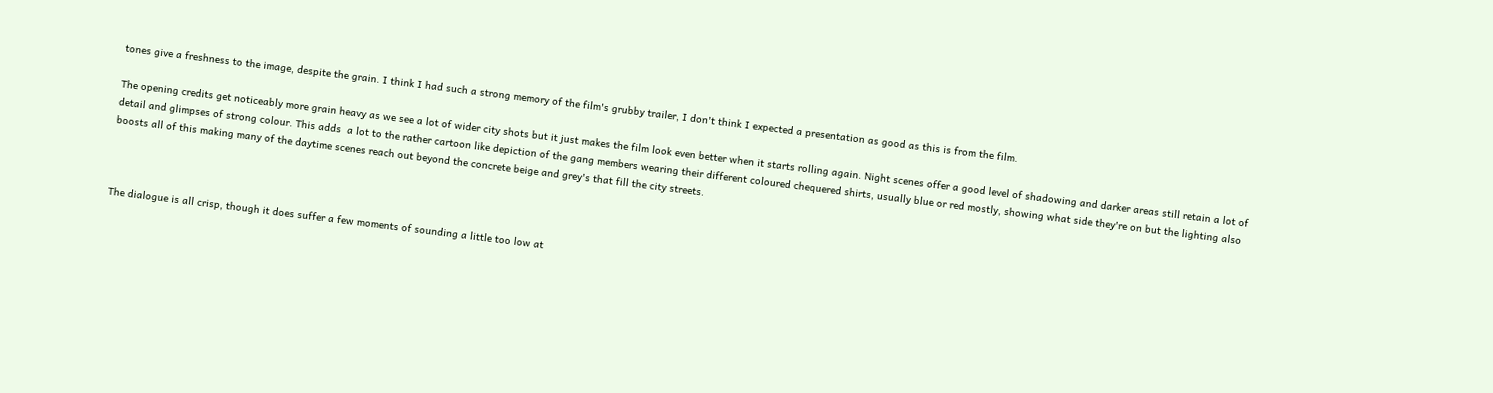tones give a freshness to the image, despite the grain. I think I had such a strong memory of the film's grubby trailer, I don't think I expected a presentation as good as this is from the film.

The opening credits get noticeably more grain heavy as we see a lot of wider city shots but it just makes the film look even better when it starts rolling again. Night scenes offer a good level of shadowing and darker areas still retain a lot of detail and glimpses of strong colour. This adds  a lot to the rather cartoon like depiction of the gang members wearing their different coloured chequered shirts, usually blue or red mostly, showing what side they're on but the lighting also boosts all of this making many of the daytime scenes reach out beyond the concrete beige and grey's that fill the city streets.



The dialogue is all crisp, though it does suffer a few moments of sounding a little too low at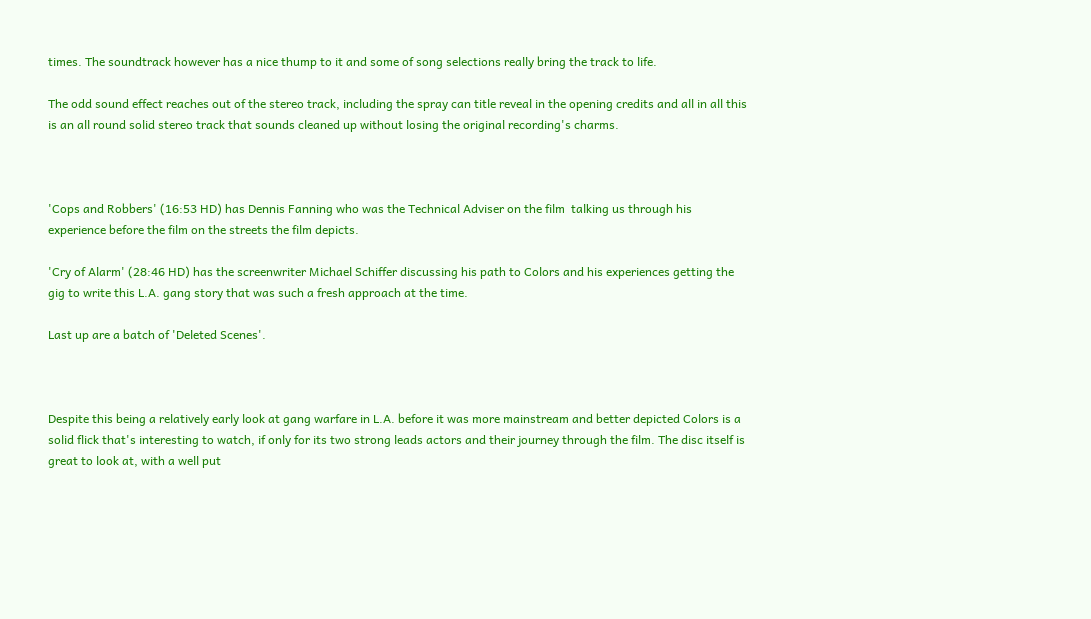times. The soundtrack however has a nice thump to it and some of song selections really bring the track to life.

The odd sound effect reaches out of the stereo track, including the spray can title reveal in the opening credits and all in all this is an all round solid stereo track that sounds cleaned up without losing the original recording's charms.



'Cops and Robbers' (16:53 HD) has Dennis Fanning who was the Technical Adviser on the film  talking us through his experience before the film on the streets the film depicts.

'Cry of Alarm' (28:46 HD) has the screenwriter Michael Schiffer discussing his path to Colors and his experiences getting the gig to write this L.A. gang story that was such a fresh approach at the time.

Last up are a batch of 'Deleted Scenes'.



Despite this being a relatively early look at gang warfare in L.A. before it was more mainstream and better depicted Colors is a solid flick that's interesting to watch, if only for its two strong leads actors and their journey through the film. The disc itself is great to look at, with a well put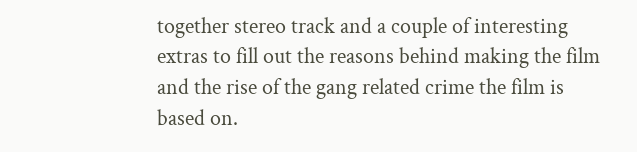together stereo track and a couple of interesting extras to fill out the reasons behind making the film and the rise of the gang related crime the film is based on.